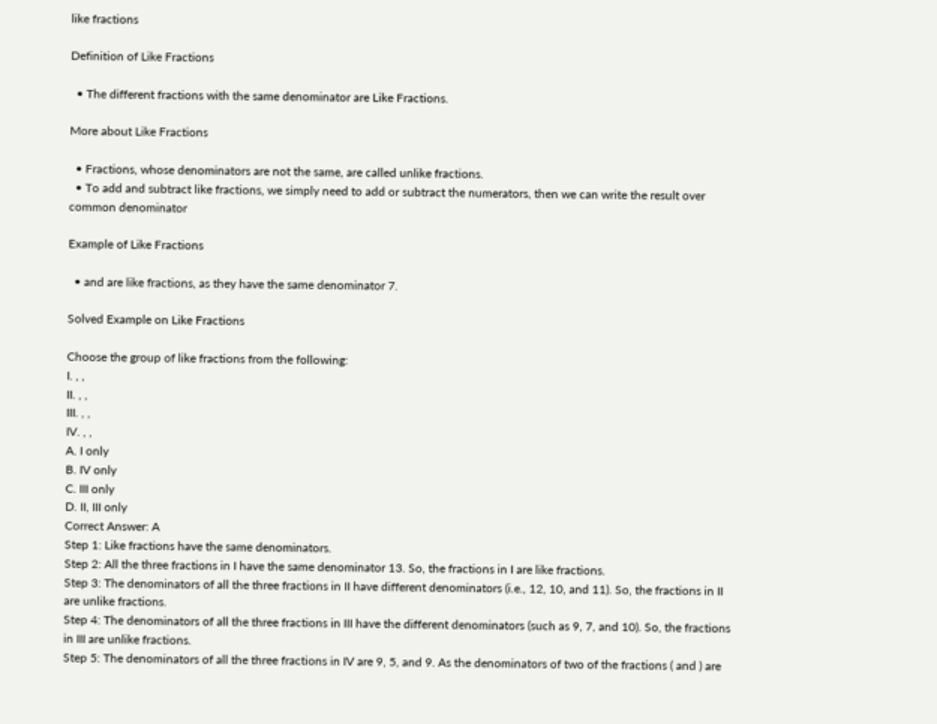like fractions

Definition of Like Fractions

  • The different fractions with the same denominator are Like Fractions.

More about Like Fractions

  • Fractions, whose denominators are not the same, are called unlike fractions.
  • To add and subtract like fractions, we simply need to add or subtract the numerators, then we can write the result over common denominator

Example of Like Fractions

  • and are like fractions, as they have the same denominator 7.

Solved Example on Like Fractions

Choose the group of like fractions from the following:
I. , ,
II. , ,
III. , ,
IV. , ,
A. I only
B. IV only
C. III only
D. II, III only
Correct Answer: A
Step 1: Like fractions have the same denominators.
Step 2: All the three fractions in I have the same denominator 13. So, the fractions in I are like fractions.
Step 3: The denominators of all the three fractions in II have different denominators (i.e., 12, 10, and 11). So, the fractions in II are unlike fractions.
Step 4: The denominators of all the three fractions in III have the different denominators (such as 9, 7, and 10). So, the fractions in III are unlike fractions.
Step 5: The denominators of all the three fractions in IV are 9, 5, and 9. As the denominators of two of the fractions ( and ) are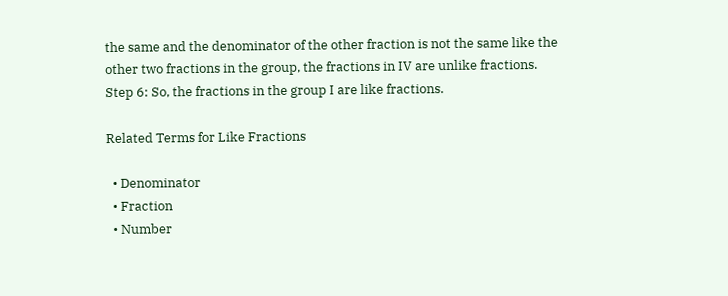the same and the denominator of the other fraction is not the same like the other two fractions in the group, the fractions in IV are unlike fractions.
Step 6: So, the fractions in the group I are like fractions.

Related Terms for Like Fractions

  • Denominator
  • Fraction
  • Number